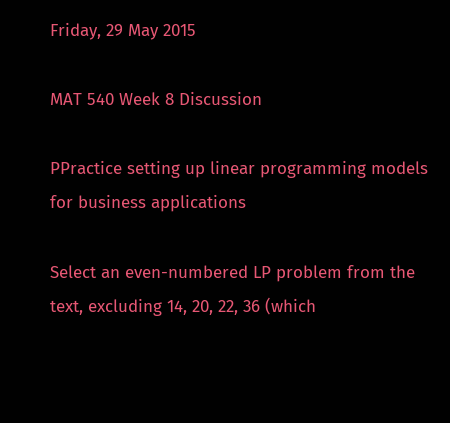Friday, 29 May 2015

MAT 540 Week 8 Discussion

PPractice setting up linear programming models for business applications

Select an even-numbered LP problem from the text, excluding 14, 20, 22, 36 (which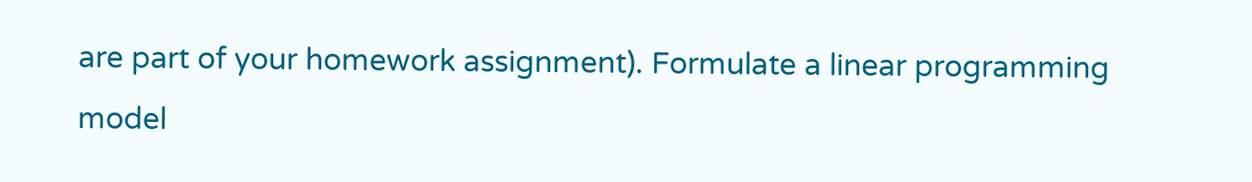are part of your homework assignment). Formulate a linear programming model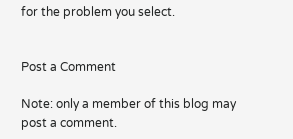for the problem you select.


Post a Comment

Note: only a member of this blog may post a comment.